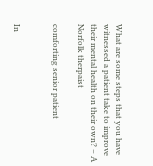What are some steps that you have witnessed a patient take to improve their mental health on their own? – A Norfolk therpaist

comforting senior patient


In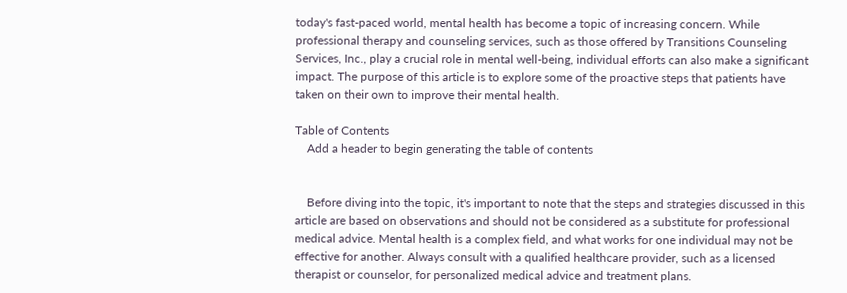today's fast-paced world, mental health has become a topic of increasing concern. While professional therapy and counseling services, such as those offered by Transitions Counseling Services, Inc., play a crucial role in mental well-being, individual efforts can also make a significant impact. The purpose of this article is to explore some of the proactive steps that patients have taken on their own to improve their mental health.

Table of Contents
    Add a header to begin generating the table of contents


    Before diving into the topic, it's important to note that the steps and strategies discussed in this article are based on observations and should not be considered as a substitute for professional medical advice. Mental health is a complex field, and what works for one individual may not be effective for another. Always consult with a qualified healthcare provider, such as a licensed therapist or counselor, for personalized medical advice and treatment plans.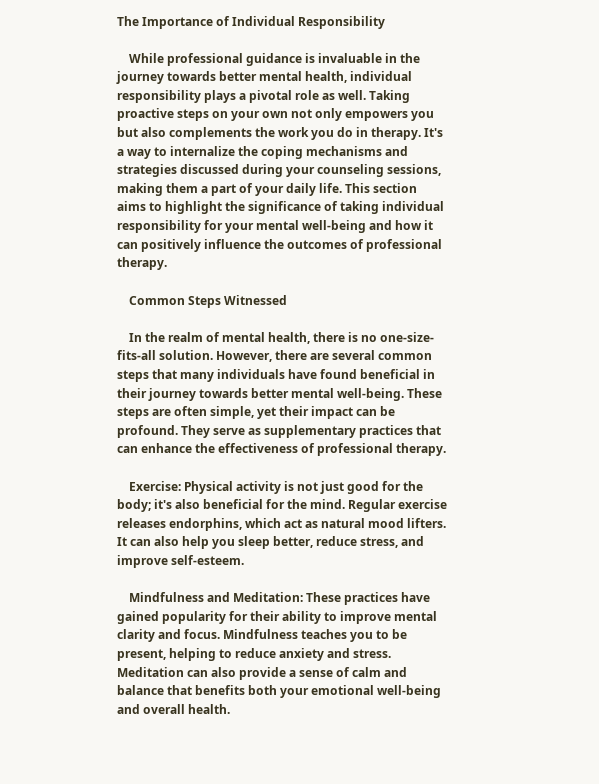The Importance of Individual Responsibility

    While professional guidance is invaluable in the journey towards better mental health, individual responsibility plays a pivotal role as well. Taking proactive steps on your own not only empowers you but also complements the work you do in therapy. It's a way to internalize the coping mechanisms and strategies discussed during your counseling sessions, making them a part of your daily life. This section aims to highlight the significance of taking individual responsibility for your mental well-being and how it can positively influence the outcomes of professional therapy.

    Common Steps Witnessed

    In the realm of mental health, there is no one-size-fits-all solution. However, there are several common steps that many individuals have found beneficial in their journey towards better mental well-being. These steps are often simple, yet their impact can be profound. They serve as supplementary practices that can enhance the effectiveness of professional therapy.

    Exercise: Physical activity is not just good for the body; it's also beneficial for the mind. Regular exercise releases endorphins, which act as natural mood lifters. It can also help you sleep better, reduce stress, and improve self-esteem.

    Mindfulness and Meditation: These practices have gained popularity for their ability to improve mental clarity and focus. Mindfulness teaches you to be present, helping to reduce anxiety and stress. Meditation can also provide a sense of calm and balance that benefits both your emotional well-being and overall health.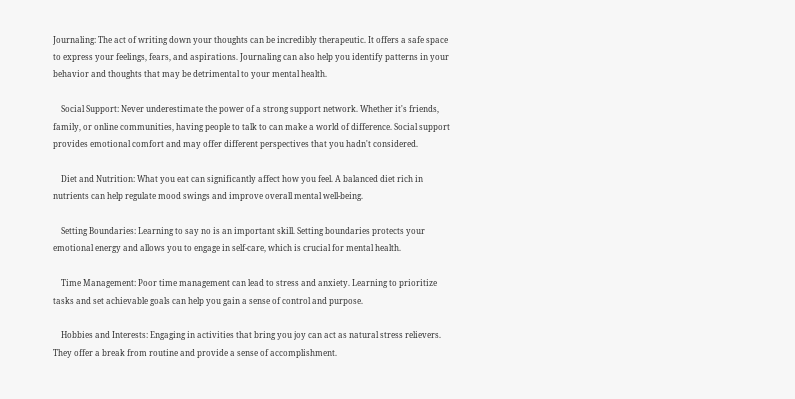Journaling: The act of writing down your thoughts can be incredibly therapeutic. It offers a safe space to express your feelings, fears, and aspirations. Journaling can also help you identify patterns in your behavior and thoughts that may be detrimental to your mental health.

    Social Support: Never underestimate the power of a strong support network. Whether it's friends, family, or online communities, having people to talk to can make a world of difference. Social support provides emotional comfort and may offer different perspectives that you hadn't considered.

    Diet and Nutrition: What you eat can significantly affect how you feel. A balanced diet rich in nutrients can help regulate mood swings and improve overall mental well-being.

    Setting Boundaries: Learning to say no is an important skill. Setting boundaries protects your emotional energy and allows you to engage in self-care, which is crucial for mental health.

    Time Management: Poor time management can lead to stress and anxiety. Learning to prioritize tasks and set achievable goals can help you gain a sense of control and purpose.

    Hobbies and Interests: Engaging in activities that bring you joy can act as natural stress relievers. They offer a break from routine and provide a sense of accomplishment.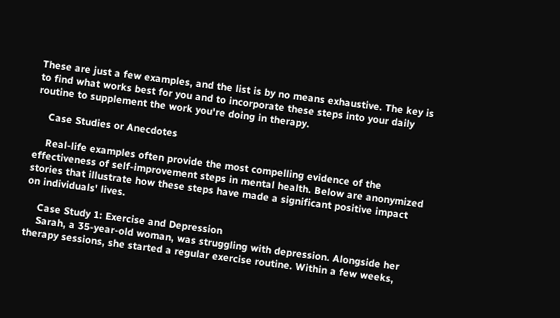These are just a few examples, and the list is by no means exhaustive. The key is to find what works best for you and to incorporate these steps into your daily routine to supplement the work you're doing in therapy.

    Case Studies or Anecdotes

    Real-life examples often provide the most compelling evidence of the effectiveness of self-improvement steps in mental health. Below are anonymized stories that illustrate how these steps have made a significant positive impact on individuals' lives.

    Case Study 1: Exercise and Depression
    Sarah, a 35-year-old woman, was struggling with depression. Alongside her therapy sessions, she started a regular exercise routine. Within a few weeks,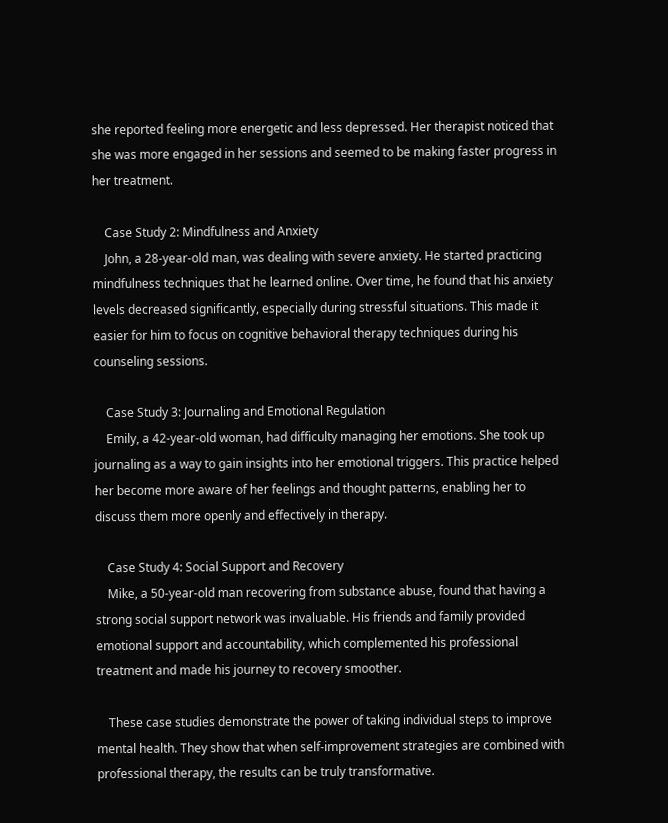she reported feeling more energetic and less depressed. Her therapist noticed that she was more engaged in her sessions and seemed to be making faster progress in her treatment.

    Case Study 2: Mindfulness and Anxiety
    John, a 28-year-old man, was dealing with severe anxiety. He started practicing mindfulness techniques that he learned online. Over time, he found that his anxiety levels decreased significantly, especially during stressful situations. This made it easier for him to focus on cognitive behavioral therapy techniques during his counseling sessions.

    Case Study 3: Journaling and Emotional Regulation
    Emily, a 42-year-old woman, had difficulty managing her emotions. She took up journaling as a way to gain insights into her emotional triggers. This practice helped her become more aware of her feelings and thought patterns, enabling her to discuss them more openly and effectively in therapy.

    Case Study 4: Social Support and Recovery
    Mike, a 50-year-old man recovering from substance abuse, found that having a strong social support network was invaluable. His friends and family provided emotional support and accountability, which complemented his professional treatment and made his journey to recovery smoother.

    These case studies demonstrate the power of taking individual steps to improve mental health. They show that when self-improvement strategies are combined with professional therapy, the results can be truly transformative.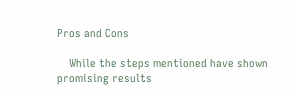Pros and Cons

    While the steps mentioned have shown promising results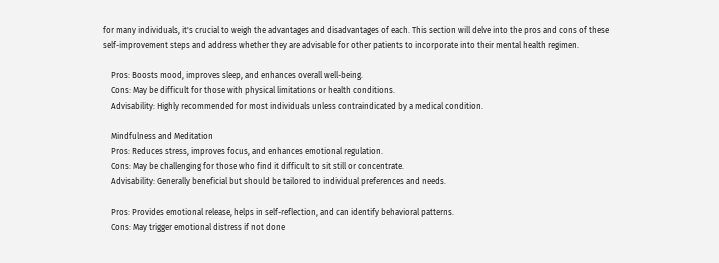for many individuals, it's crucial to weigh the advantages and disadvantages of each. This section will delve into the pros and cons of these self-improvement steps and address whether they are advisable for other patients to incorporate into their mental health regimen.

    Pros: Boosts mood, improves sleep, and enhances overall well-being.
    Cons: May be difficult for those with physical limitations or health conditions.
    Advisability: Highly recommended for most individuals unless contraindicated by a medical condition.

    Mindfulness and Meditation
    Pros: Reduces stress, improves focus, and enhances emotional regulation.
    Cons: May be challenging for those who find it difficult to sit still or concentrate.
    Advisability: Generally beneficial but should be tailored to individual preferences and needs.

    Pros: Provides emotional release, helps in self-reflection, and can identify behavioral patterns.
    Cons: May trigger emotional distress if not done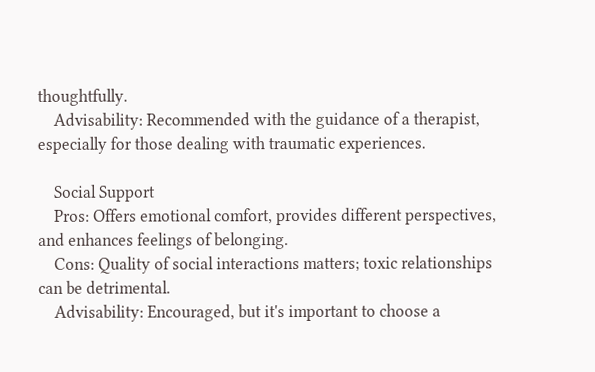thoughtfully.
    Advisability: Recommended with the guidance of a therapist, especially for those dealing with traumatic experiences.

    Social Support
    Pros: Offers emotional comfort, provides different perspectives, and enhances feelings of belonging.
    Cons: Quality of social interactions matters; toxic relationships can be detrimental.
    Advisability: Encouraged, but it's important to choose a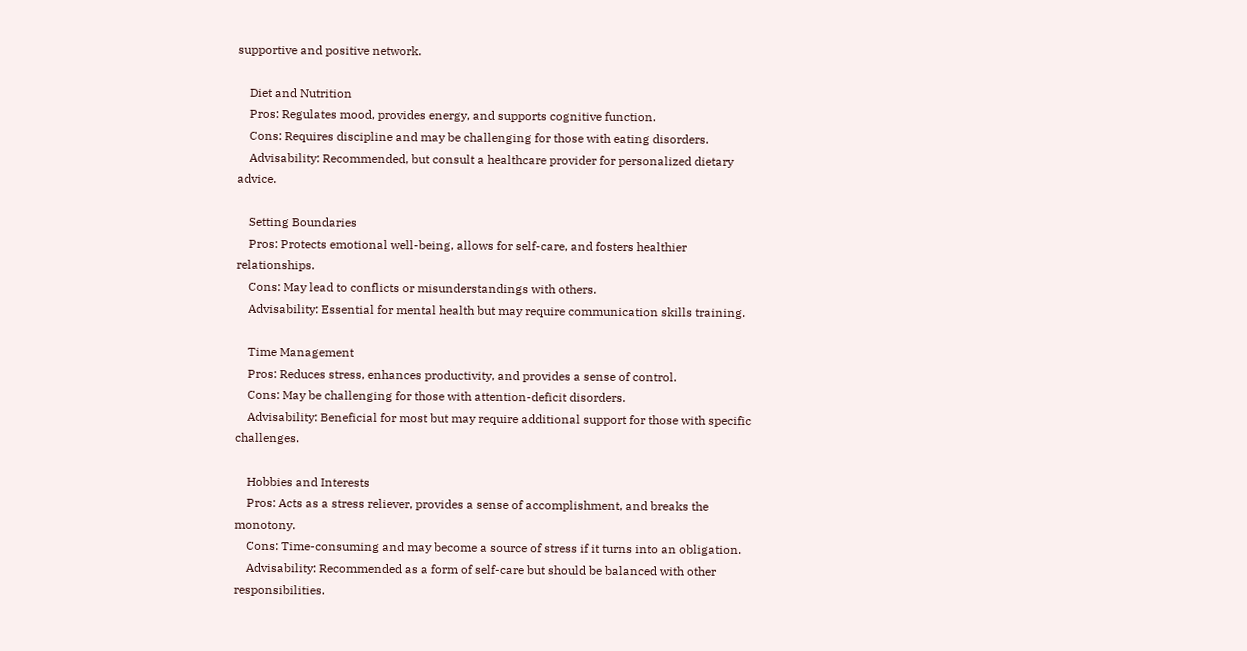supportive and positive network.

    Diet and Nutrition
    Pros: Regulates mood, provides energy, and supports cognitive function.
    Cons: Requires discipline and may be challenging for those with eating disorders.
    Advisability: Recommended, but consult a healthcare provider for personalized dietary advice.

    Setting Boundaries
    Pros: Protects emotional well-being, allows for self-care, and fosters healthier relationships.
    Cons: May lead to conflicts or misunderstandings with others.
    Advisability: Essential for mental health but may require communication skills training.

    Time Management
    Pros: Reduces stress, enhances productivity, and provides a sense of control.
    Cons: May be challenging for those with attention-deficit disorders.
    Advisability: Beneficial for most but may require additional support for those with specific challenges.

    Hobbies and Interests
    Pros: Acts as a stress reliever, provides a sense of accomplishment, and breaks the monotony.
    Cons: Time-consuming and may become a source of stress if it turns into an obligation.
    Advisability: Recommended as a form of self-care but should be balanced with other responsibilities.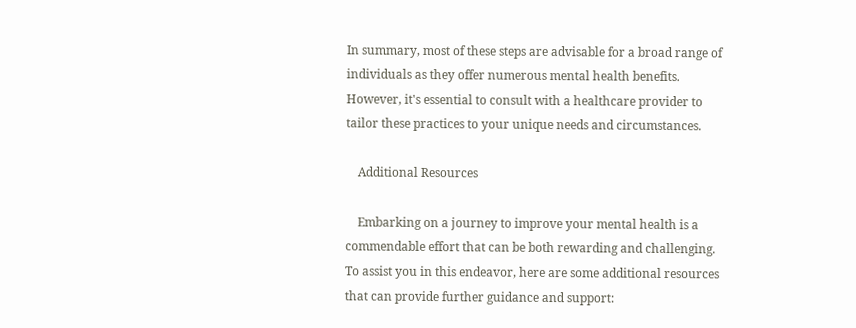In summary, most of these steps are advisable for a broad range of individuals as they offer numerous mental health benefits. However, it's essential to consult with a healthcare provider to tailor these practices to your unique needs and circumstances.

    Additional Resources

    Embarking on a journey to improve your mental health is a commendable effort that can be both rewarding and challenging. To assist you in this endeavor, here are some additional resources that can provide further guidance and support: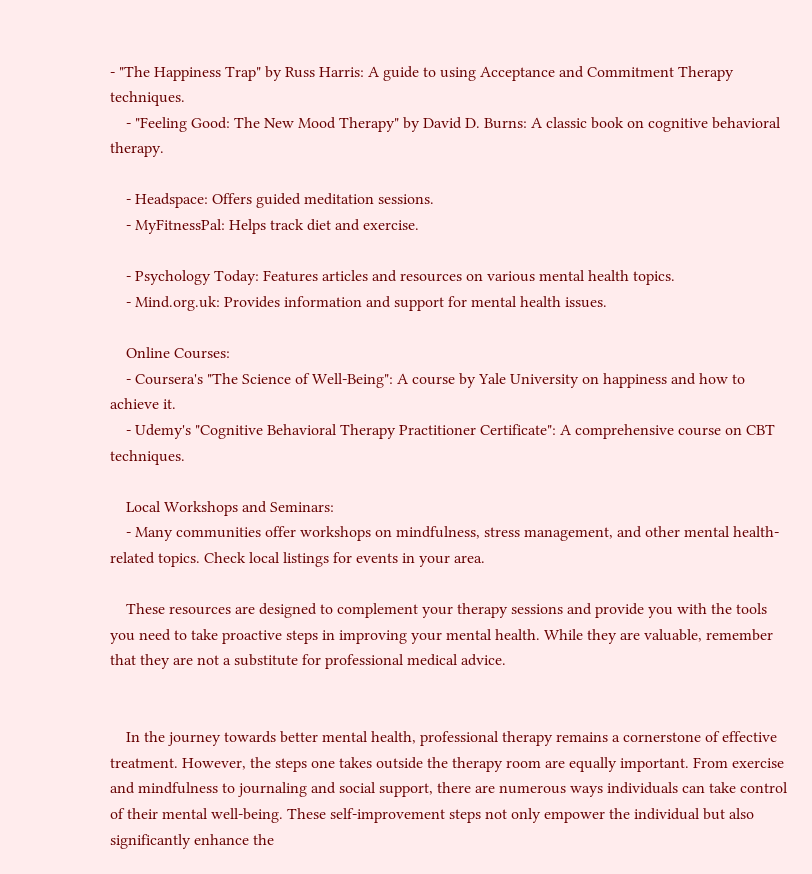- "The Happiness Trap" by Russ Harris: A guide to using Acceptance and Commitment Therapy techniques.
    - "Feeling Good: The New Mood Therapy" by David D. Burns: A classic book on cognitive behavioral therapy.

    - Headspace: Offers guided meditation sessions.
    - MyFitnessPal: Helps track diet and exercise.

    - Psychology Today: Features articles and resources on various mental health topics.
    - Mind.org.uk: Provides information and support for mental health issues.

    Online Courses:
    - Coursera's "The Science of Well-Being": A course by Yale University on happiness and how to achieve it.
    - Udemy's "Cognitive Behavioral Therapy Practitioner Certificate": A comprehensive course on CBT techniques.

    Local Workshops and Seminars:
    - Many communities offer workshops on mindfulness, stress management, and other mental health-related topics. Check local listings for events in your area.

    These resources are designed to complement your therapy sessions and provide you with the tools you need to take proactive steps in improving your mental health. While they are valuable, remember that they are not a substitute for professional medical advice.


    In the journey towards better mental health, professional therapy remains a cornerstone of effective treatment. However, the steps one takes outside the therapy room are equally important. From exercise and mindfulness to journaling and social support, there are numerous ways individuals can take control of their mental well-being. These self-improvement steps not only empower the individual but also significantly enhance the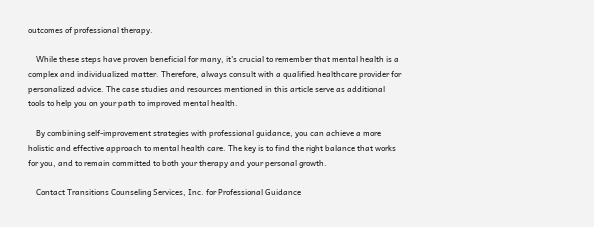outcomes of professional therapy.

    While these steps have proven beneficial for many, it's crucial to remember that mental health is a complex and individualized matter. Therefore, always consult with a qualified healthcare provider for personalized advice. The case studies and resources mentioned in this article serve as additional tools to help you on your path to improved mental health.

    By combining self-improvement strategies with professional guidance, you can achieve a more holistic and effective approach to mental health care. The key is to find the right balance that works for you, and to remain committed to both your therapy and your personal growth.

    Contact Transitions Counseling Services, Inc. for Professional Guidance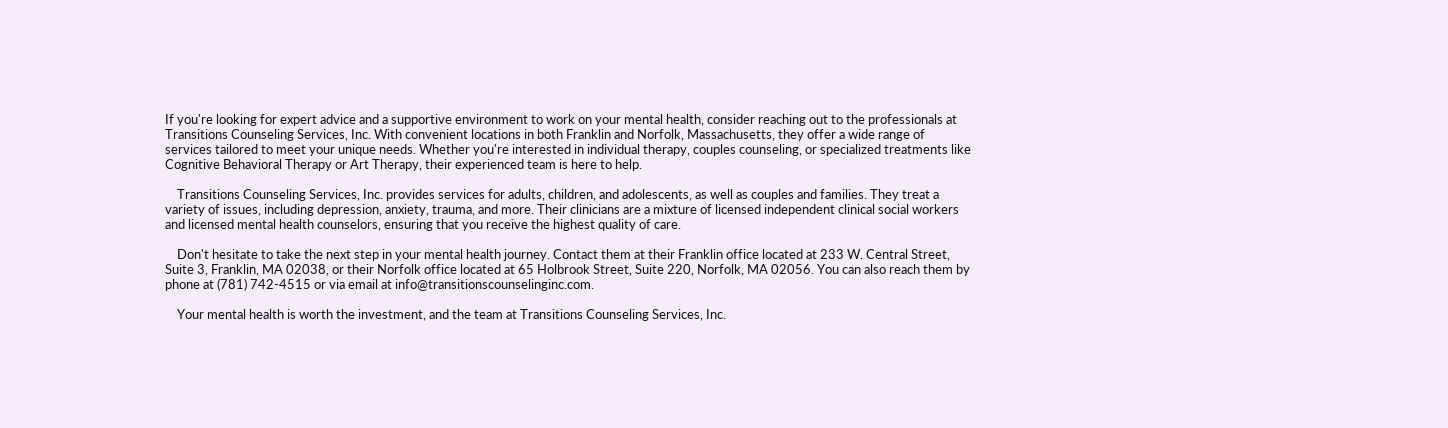If you're looking for expert advice and a supportive environment to work on your mental health, consider reaching out to the professionals at Transitions Counseling Services, Inc. With convenient locations in both Franklin and Norfolk, Massachusetts, they offer a wide range of services tailored to meet your unique needs. Whether you're interested in individual therapy, couples counseling, or specialized treatments like Cognitive Behavioral Therapy or Art Therapy, their experienced team is here to help.

    Transitions Counseling Services, Inc. provides services for adults, children, and adolescents, as well as couples and families. They treat a variety of issues, including depression, anxiety, trauma, and more. Their clinicians are a mixture of licensed independent clinical social workers and licensed mental health counselors, ensuring that you receive the highest quality of care.

    Don't hesitate to take the next step in your mental health journey. Contact them at their Franklin office located at 233 W. Central Street, Suite 3, Franklin, MA 02038, or their Norfolk office located at 65 Holbrook Street, Suite 220, Norfolk, MA 02056. You can also reach them by phone at (781) 742-4515 or via email at info@transitionscounselinginc.com.

    Your mental health is worth the investment, and the team at Transitions Counseling Services, Inc.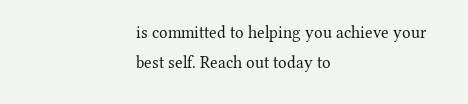is committed to helping you achieve your best self. Reach out today to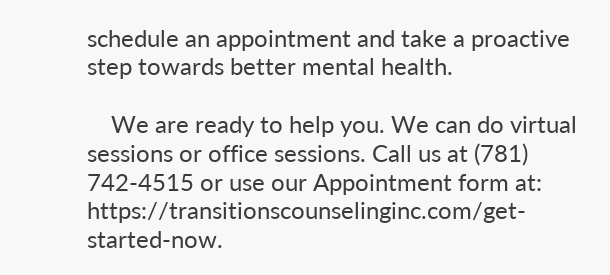schedule an appointment and take a proactive step towards better mental health.

    We are ready to help you. We can do virtual sessions or office sessions. Call us at (781) 742-4515 or use our Appointment form at: https://transitionscounselinginc.com/get-started-now.